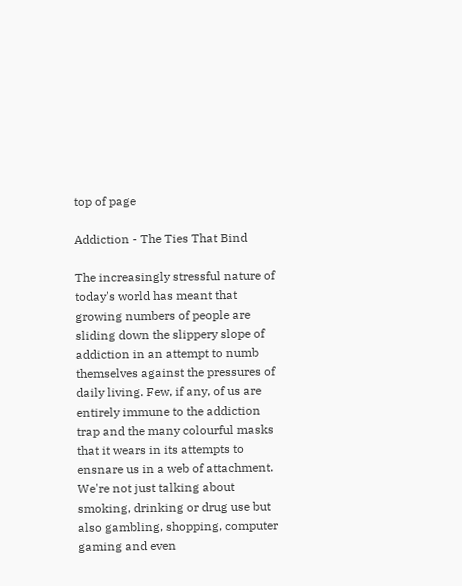top of page

Addiction - The Ties That Bind

The increasingly stressful nature of today's world has meant that growing numbers of people are sliding down the slippery slope of addiction in an attempt to numb themselves against the pressures of daily living. Few, if any, of us are entirely immune to the addiction trap and the many colourful masks that it wears in its attempts to ensnare us in a web of attachment. We're not just talking about smoking, drinking or drug use but also gambling, shopping, computer gaming and even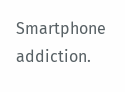Smartphone addiction.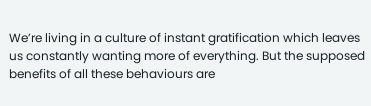We’re living in a culture of instant gratification which leaves us constantly wanting more of everything. But the supposed benefits of all these behaviours are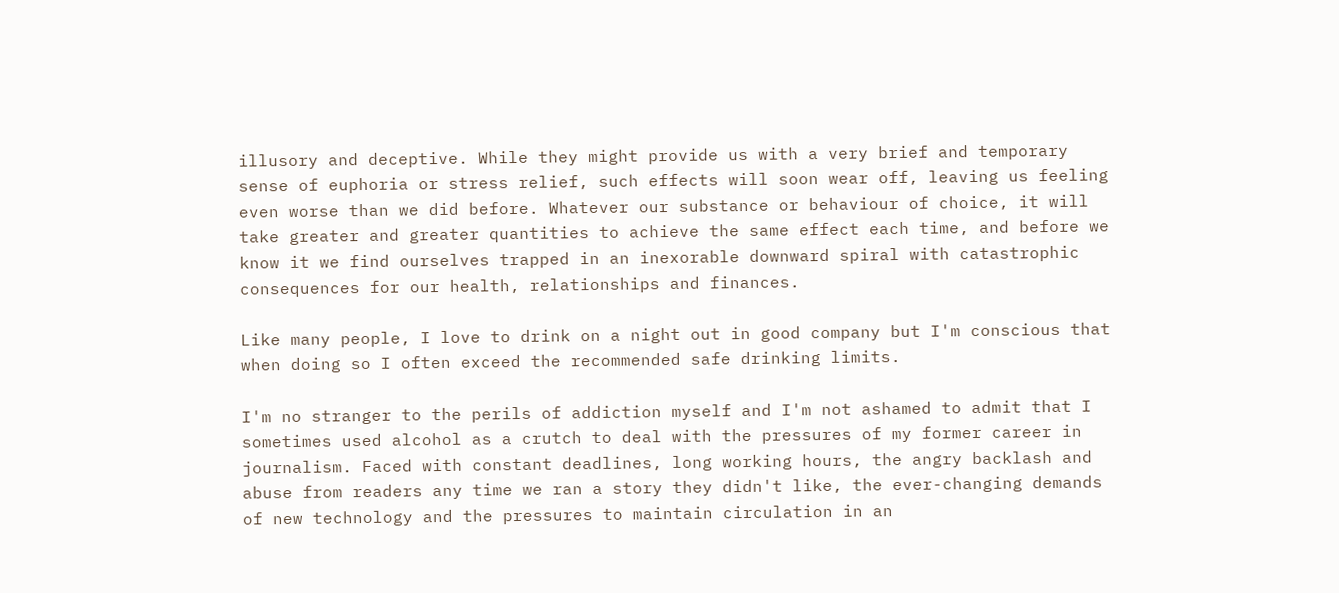illusory and deceptive. While they might provide us with a very brief and temporary sense of euphoria or stress relief, such effects will soon wear off, leaving us feeling even worse than we did before. Whatever our substance or behaviour of choice, it will take greater and greater quantities to achieve the same effect each time, and before we know it we find ourselves trapped in an inexorable downward spiral with catastrophic consequences for our health, relationships and finances.

Like many people, I love to drink on a night out in good company but I'm conscious that when doing so I often exceed the recommended safe drinking limits.

I'm no stranger to the perils of addiction myself and I'm not ashamed to admit that I sometimes used alcohol as a crutch to deal with the pressures of my former career in journalism. Faced with constant deadlines, long working hours, the angry backlash and abuse from readers any time we ran a story they didn't like, the ever-changing demands of new technology and the pressures to maintain circulation in an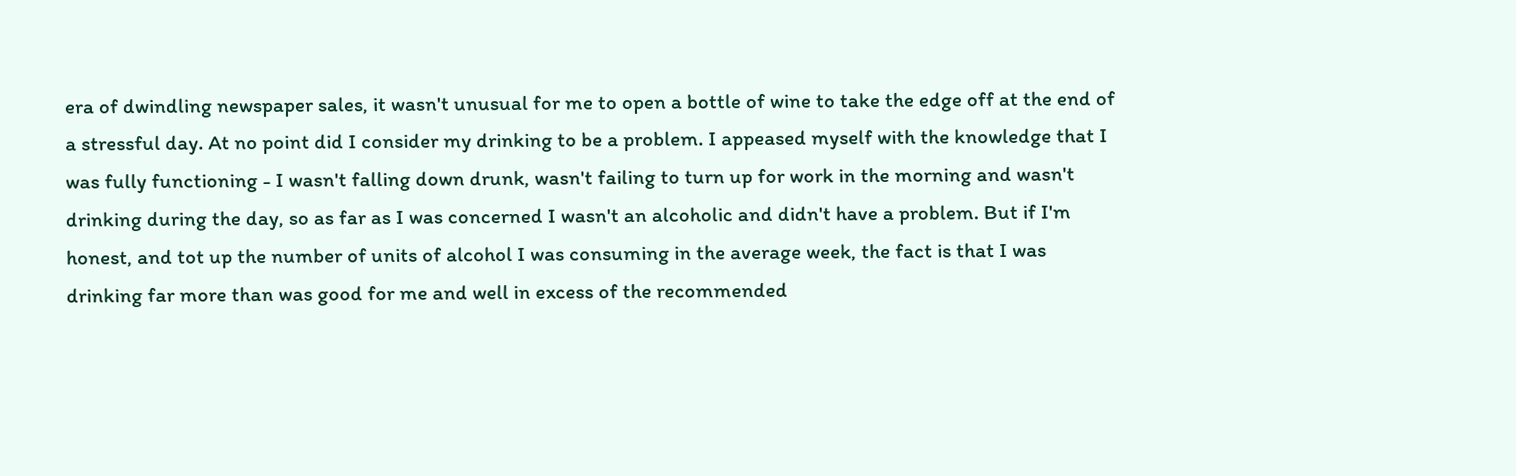era of dwindling newspaper sales, it wasn't unusual for me to open a bottle of wine to take the edge off at the end of a stressful day. At no point did I consider my drinking to be a problem. I appeased myself with the knowledge that I was fully functioning - I wasn't falling down drunk, wasn't failing to turn up for work in the morning and wasn't drinking during the day, so as far as I was concerned I wasn't an alcoholic and didn't have a problem. But if I'm honest, and tot up the number of units of alcohol I was consuming in the average week, the fact is that I was drinking far more than was good for me and well in excess of the recommended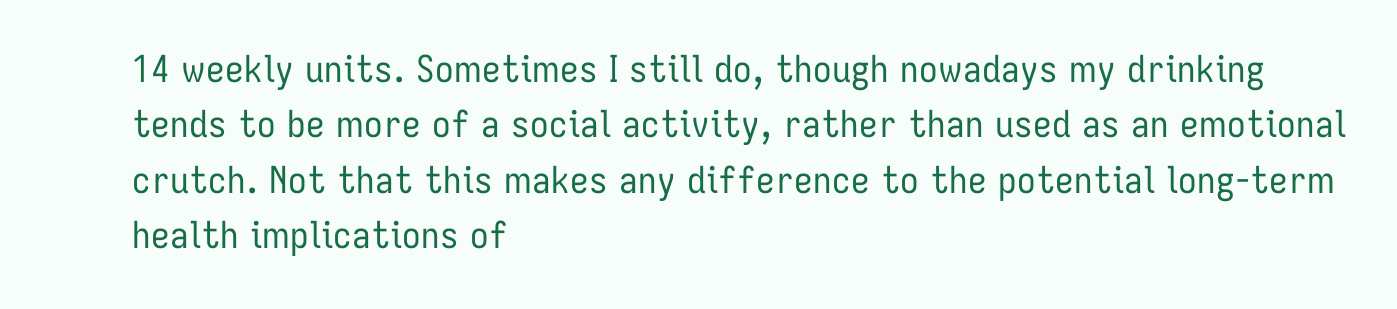14 weekly units. Sometimes I still do, though nowadays my drinking tends to be more of a social activity, rather than used as an emotional crutch. Not that this makes any difference to the potential long-term health implications of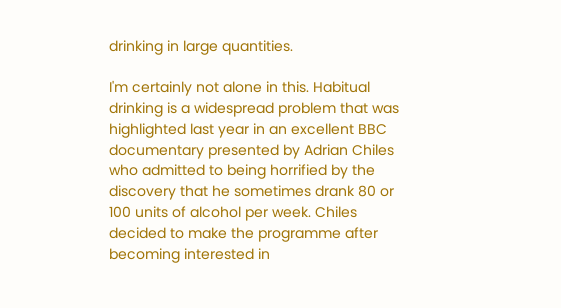drinking in large quantities.

I'm certainly not alone in this. Habitual drinking is a widespread problem that was highlighted last year in an excellent BBC documentary presented by Adrian Chiles who admitted to being horrified by the discovery that he sometimes drank 80 or 100 units of alcohol per week. Chiles decided to make the programme after becoming interested in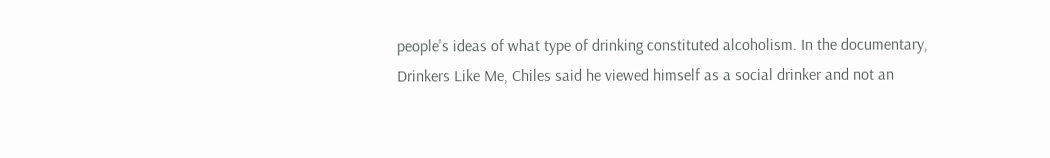people's ideas of what type of drinking constituted alcoholism. In the documentary, Drinkers Like Me, Chiles said he viewed himself as a social drinker and not an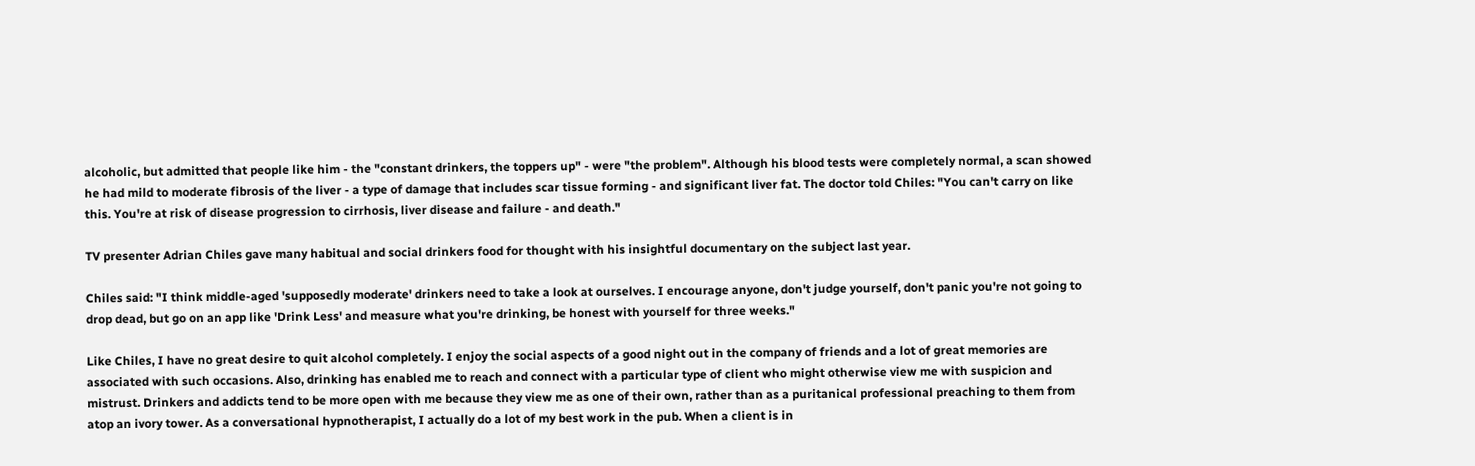alcoholic, but admitted that people like him - the "constant drinkers, the toppers up" - were "the problem". Although his blood tests were completely normal, a scan showed he had mild to moderate fibrosis of the liver - a type of damage that includes scar tissue forming - and significant liver fat. The doctor told Chiles: "You can't carry on like this. You're at risk of disease progression to cirrhosis, liver disease and failure - and death."

TV presenter Adrian Chiles gave many habitual and social drinkers food for thought with his insightful documentary on the subject last year.

Chiles said: "I think middle-aged 'supposedly moderate' drinkers need to take a look at ourselves. I encourage anyone, don't judge yourself, don't panic you're not going to drop dead, but go on an app like 'Drink Less' and measure what you're drinking, be honest with yourself for three weeks."

Like Chiles, I have no great desire to quit alcohol completely. I enjoy the social aspects of a good night out in the company of friends and a lot of great memories are associated with such occasions. Also, drinking has enabled me to reach and connect with a particular type of client who might otherwise view me with suspicion and mistrust. Drinkers and addicts tend to be more open with me because they view me as one of their own, rather than as a puritanical professional preaching to them from atop an ivory tower. As a conversational hypnotherapist, I actually do a lot of my best work in the pub. When a client is in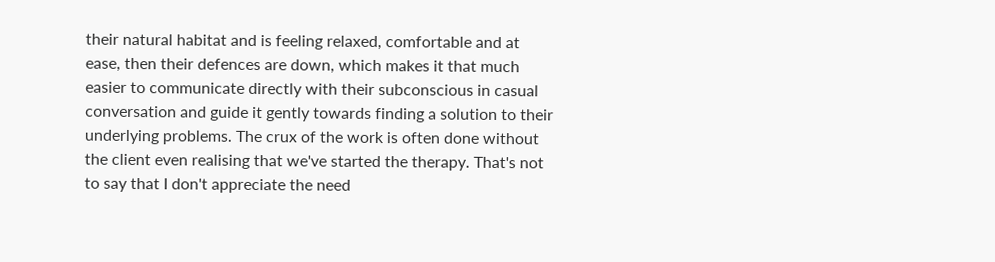their natural habitat and is feeling relaxed, comfortable and at ease, then their defences are down, which makes it that much easier to communicate directly with their subconscious in casual conversation and guide it gently towards finding a solution to their underlying problems. The crux of the work is often done without the client even realising that we've started the therapy. That's not to say that I don't appreciate the need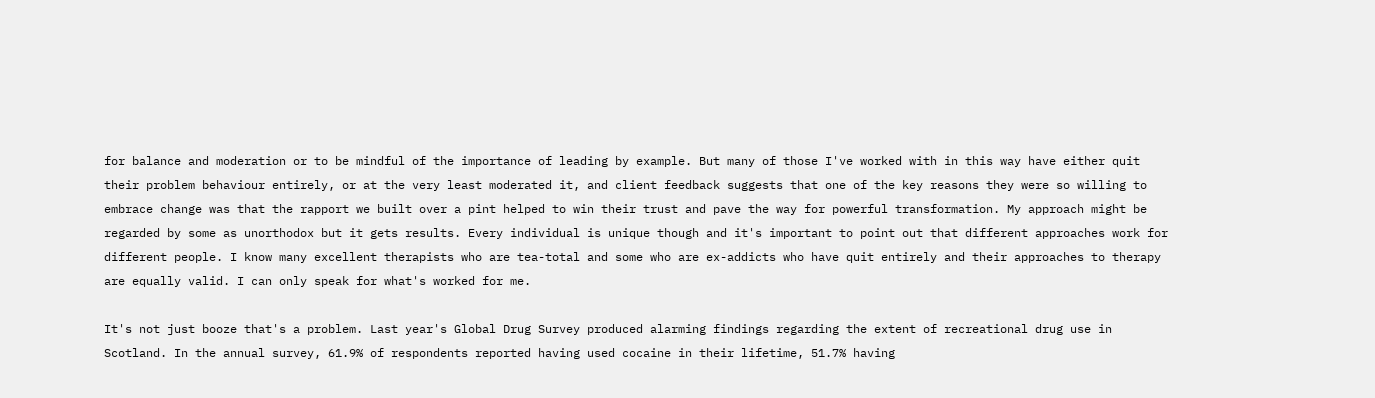for balance and moderation or to be mindful of the importance of leading by example. But many of those I've worked with in this way have either quit their problem behaviour entirely, or at the very least moderated it, and client feedback suggests that one of the key reasons they were so willing to embrace change was that the rapport we built over a pint helped to win their trust and pave the way for powerful transformation. My approach might be regarded by some as unorthodox but it gets results. Every individual is unique though and it's important to point out that different approaches work for different people. I know many excellent therapists who are tea-total and some who are ex-addicts who have quit entirely and their approaches to therapy are equally valid. I can only speak for what's worked for me.

It's not just booze that's a problem. Last year's Global Drug Survey produced alarming findings regarding the extent of recreational drug use in Scotland. In the annual survey, 61.9% of respondents reported having used cocaine in their lifetime, 51.7% having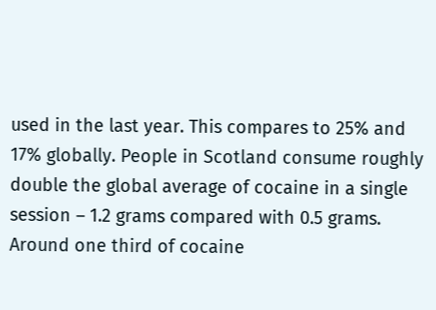used in the last year. This compares to 25% and 17% globally. People in Scotland consume roughly double the global average of cocaine in a single session – 1.2 grams compared with 0.5 grams. Around one third of cocaine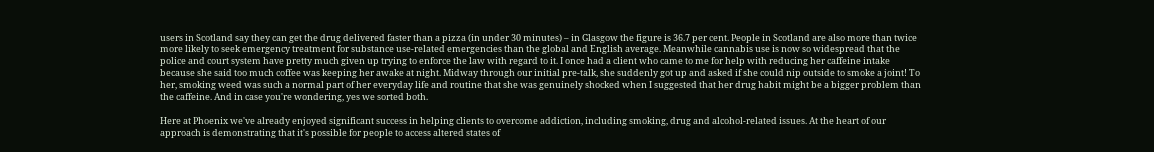users in Scotland say they can get the drug delivered faster than a pizza (in under 30 minutes) – in Glasgow the figure is 36.7 per cent. People in Scotland are also more than twice more likely to seek emergency treatment for substance use-related emergencies than the global and English average. Meanwhile cannabis use is now so widespread that the police and court system have pretty much given up trying to enforce the law with regard to it. I once had a client who came to me for help with reducing her caffeine intake because she said too much coffee was keeping her awake at night. Midway through our initial pre-talk, she suddenly got up and asked if she could nip outside to smoke a joint! To her, smoking weed was such a normal part of her everyday life and routine that she was genuinely shocked when I suggested that her drug habit might be a bigger problem than the caffeine. And in case you're wondering, yes we sorted both.

Here at Phoenix we've already enjoyed significant success in helping clients to overcome addiction, including smoking, drug and alcohol-related issues. At the heart of our approach is demonstrating that it's possible for people to access altered states of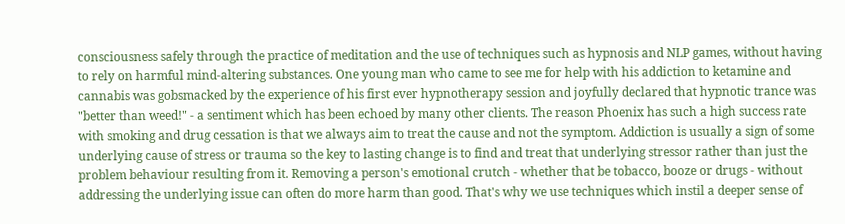consciousness safely through the practice of meditation and the use of techniques such as hypnosis and NLP games, without having to rely on harmful mind-altering substances. One young man who came to see me for help with his addiction to ketamine and cannabis was gobsmacked by the experience of his first ever hypnotherapy session and joyfully declared that hypnotic trance was "better than weed!" - a sentiment which has been echoed by many other clients. The reason Phoenix has such a high success rate with smoking and drug cessation is that we always aim to treat the cause and not the symptom. Addiction is usually a sign of some underlying cause of stress or trauma so the key to lasting change is to find and treat that underlying stressor rather than just the problem behaviour resulting from it. Removing a person's emotional crutch - whether that be tobacco, booze or drugs - without addressing the underlying issue can often do more harm than good. That's why we use techniques which instil a deeper sense of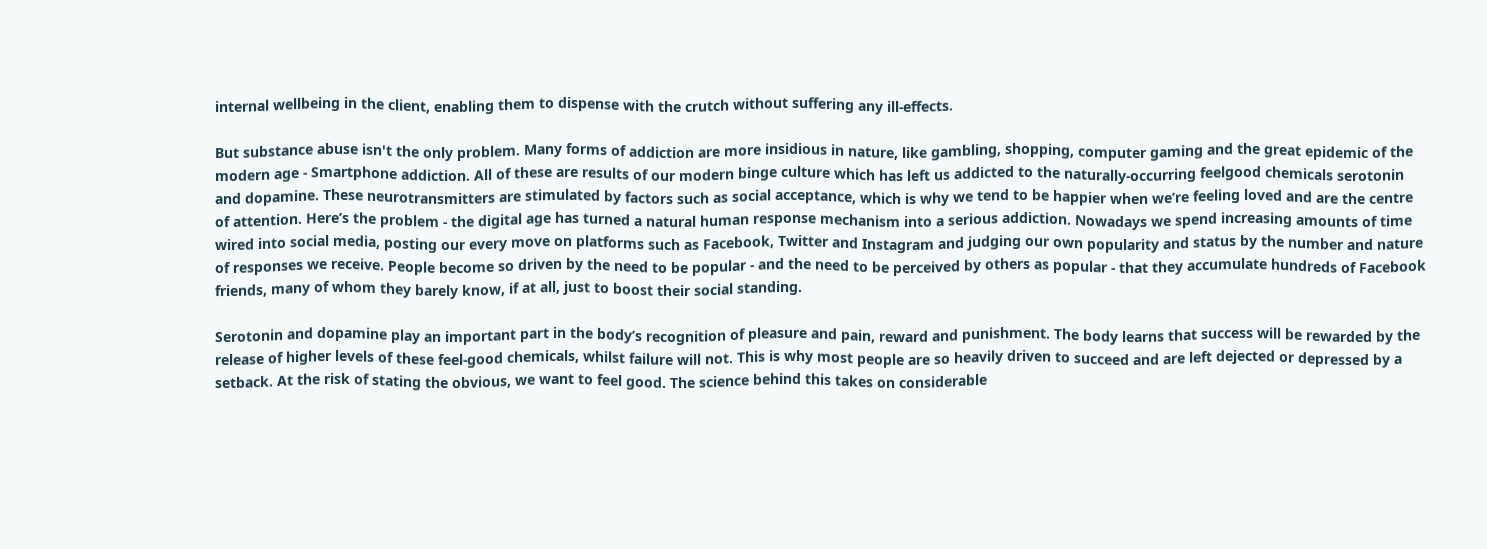internal wellbeing in the client, enabling them to dispense with the crutch without suffering any ill-effects.

But substance abuse isn't the only problem. Many forms of addiction are more insidious in nature, like gambling, shopping, computer gaming and the great epidemic of the modern age - Smartphone addiction. All of these are results of our modern binge culture which has left us addicted to the naturally-occurring feelgood chemicals serotonin and dopamine. These neurotransmitters are stimulated by factors such as social acceptance, which is why we tend to be happier when we’re feeling loved and are the centre of attention. Here’s the problem - the digital age has turned a natural human response mechanism into a serious addiction. Nowadays we spend increasing amounts of time wired into social media, posting our every move on platforms such as Facebook, Twitter and Instagram and judging our own popularity and status by the number and nature of responses we receive. People become so driven by the need to be popular - and the need to be perceived by others as popular - that they accumulate hundreds of Facebook friends, many of whom they barely know, if at all, just to boost their social standing.

Serotonin and dopamine play an important part in the body’s recognition of pleasure and pain, reward and punishment. The body learns that success will be rewarded by the release of higher levels of these feel-good chemicals, whilst failure will not. This is why most people are so heavily driven to succeed and are left dejected or depressed by a setback. At the risk of stating the obvious, we want to feel good. The science behind this takes on considerable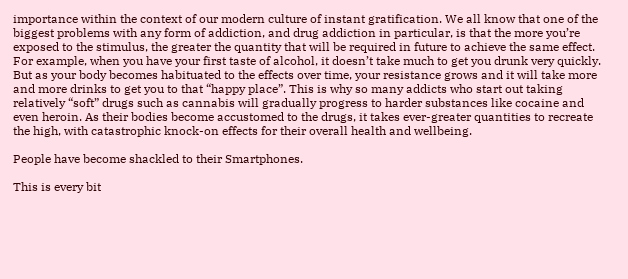importance within the context of our modern culture of instant gratification. We all know that one of the biggest problems with any form of addiction, and drug addiction in particular, is that the more you’re exposed to the stimulus, the greater the quantity that will be required in future to achieve the same effect. For example, when you have your first taste of alcohol, it doesn’t take much to get you drunk very quickly. But as your body becomes habituated to the effects over time, your resistance grows and it will take more and more drinks to get you to that “happy place”. This is why so many addicts who start out taking relatively “soft” drugs such as cannabis will gradually progress to harder substances like cocaine and even heroin. As their bodies become accustomed to the drugs, it takes ever-greater quantities to recreate the high, with catastrophic knock-on effects for their overall health and wellbeing.

People have become shackled to their Smartphones.

This is every bit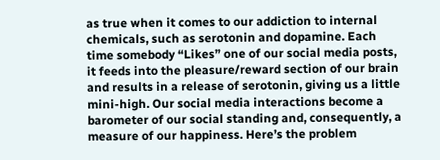as true when it comes to our addiction to internal chemicals, such as serotonin and dopamine. Each time somebody “Likes” one of our social media posts, it feeds into the pleasure/reward section of our brain and results in a release of serotonin, giving us a little mini-high. Our social media interactions become a barometer of our social standing and, consequently, a measure of our happiness. Here’s the problem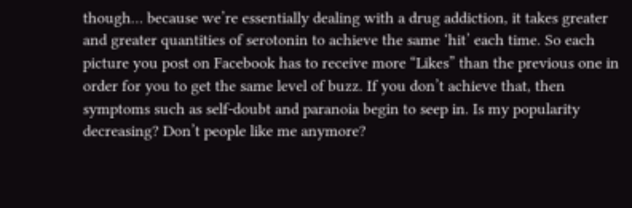though… because we’re essentially dealing with a drug addiction, it takes greater and greater quantities of serotonin to achieve the same ‘hit’ each time. So each picture you post on Facebook has to receive more “Likes” than the previous one in order for you to get the same level of buzz. If you don’t achieve that, then symptoms such as self-doubt and paranoia begin to seep in. Is my popularity decreasing? Don’t people like me anymore?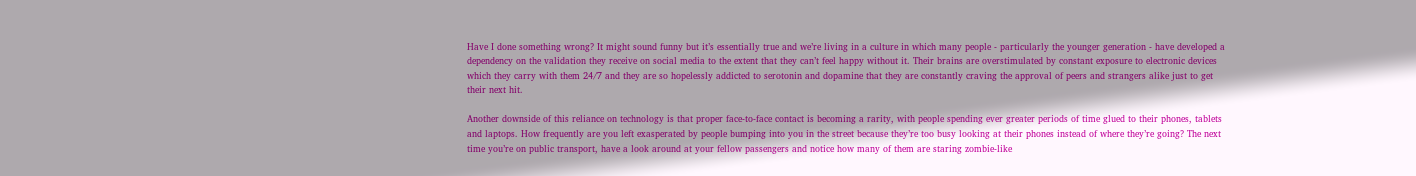Have I done something wrong? It might sound funny but it’s essentially true and we’re living in a culture in which many people - particularly the younger generation - have developed a dependency on the validation they receive on social media to the extent that they can’t feel happy without it. Their brains are overstimulated by constant exposure to electronic devices which they carry with them 24/7 and they are so hopelessly addicted to serotonin and dopamine that they are constantly craving the approval of peers and strangers alike just to get their next hit.

Another downside of this reliance on technology is that proper face-to-face contact is becoming a rarity, with people spending ever greater periods of time glued to their phones, tablets and laptops. How frequently are you left exasperated by people bumping into you in the street because they’re too busy looking at their phones instead of where they’re going? The next time you’re on public transport, have a look around at your fellow passengers and notice how many of them are staring zombie-like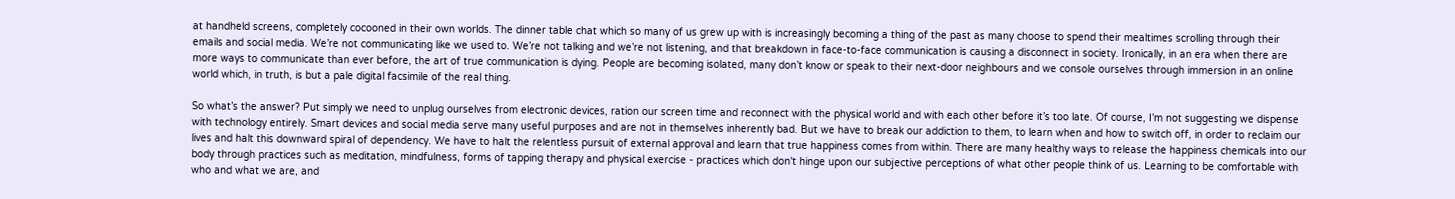at handheld screens, completely cocooned in their own worlds. The dinner table chat which so many of us grew up with is increasingly becoming a thing of the past as many choose to spend their mealtimes scrolling through their emails and social media. We’re not communicating like we used to. We’re not talking and we’re not listening, and that breakdown in face-to-face communication is causing a disconnect in society. Ironically, in an era when there are more ways to communicate than ever before, the art of true communication is dying. People are becoming isolated, many don’t know or speak to their next-door neighbours and we console ourselves through immersion in an online world which, in truth, is but a pale digital facsimile of the real thing.

So what’s the answer? Put simply we need to unplug ourselves from electronic devices, ration our screen time and reconnect with the physical world and with each other before it’s too late. Of course, I’m not suggesting we dispense with technology entirely. Smart devices and social media serve many useful purposes and are not in themselves inherently bad. But we have to break our addiction to them, to learn when and how to switch off, in order to reclaim our lives and halt this downward spiral of dependency. We have to halt the relentless pursuit of external approval and learn that true happiness comes from within. There are many healthy ways to release the happiness chemicals into our body through practices such as meditation, mindfulness, forms of tapping therapy and physical exercise - practices which don't hinge upon our subjective perceptions of what other people think of us. Learning to be comfortable with who and what we are, and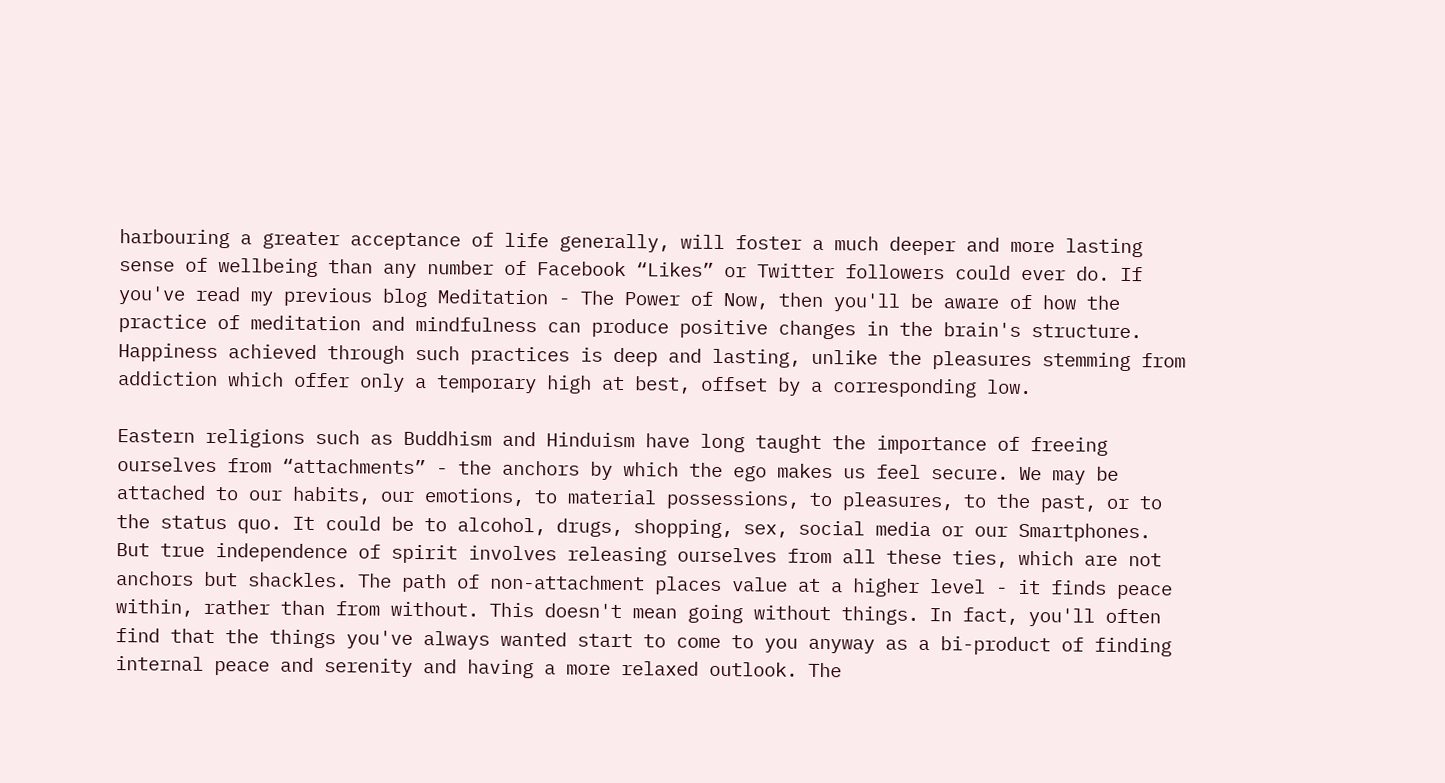harbouring a greater acceptance of life generally, will foster a much deeper and more lasting sense of wellbeing than any number of Facebook “Likes” or Twitter followers could ever do. If you've read my previous blog Meditation - The Power of Now, then you'll be aware of how the practice of meditation and mindfulness can produce positive changes in the brain's structure. Happiness achieved through such practices is deep and lasting, unlike the pleasures stemming from addiction which offer only a temporary high at best, offset by a corresponding low.

Eastern religions such as Buddhism and Hinduism have long taught the importance of freeing ourselves from “attachments” - the anchors by which the ego makes us feel secure. We may be attached to our habits, our emotions, to material possessions, to pleasures, to the past, or to the status quo. It could be to alcohol, drugs, shopping, sex, social media or our Smartphones. But true independence of spirit involves releasing ourselves from all these ties, which are not anchors but shackles. The path of non-attachment places value at a higher level - it finds peace within, rather than from without. This doesn't mean going without things. In fact, you'll often find that the things you've always wanted start to come to you anyway as a bi-product of finding internal peace and serenity and having a more relaxed outlook. The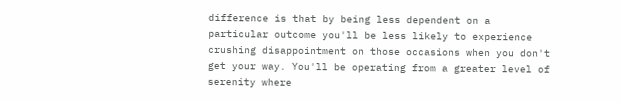difference is that by being less dependent on a particular outcome you'll be less likely to experience crushing disappointment on those occasions when you don't get your way. You'll be operating from a greater level of serenity where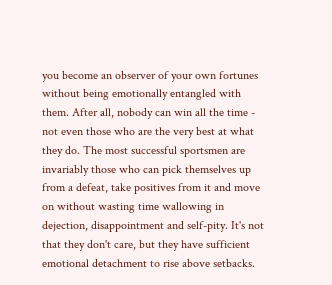you become an observer of your own fortunes without being emotionally entangled with them. After all, nobody can win all the time - not even those who are the very best at what they do. The most successful sportsmen are invariably those who can pick themselves up from a defeat, take positives from it and move on without wasting time wallowing in dejection, disappointment and self-pity. It's not that they don't care, but they have sufficient emotional detachment to rise above setbacks.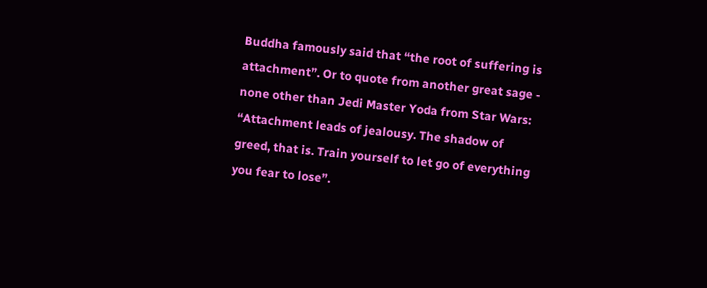Buddha famously said that “the root of suffering is attachment”. Or to quote from another great sage - none other than Jedi Master Yoda from Star Wars: “Attachment leads of jealousy. The shadow of greed, that is. Train yourself to let go of everything you fear to lose”.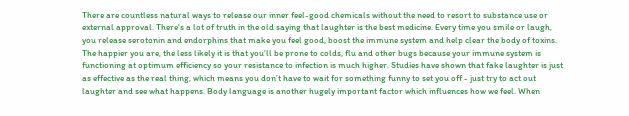There are countless natural ways to release our inner feel-good chemicals without the need to resort to substance use or external approval. There's a lot of truth in the old saying that laughter is the best medicine. Every time you smile or laugh, you release serotonin and endorphins that make you feel good, boost the immune system and help clear the body of toxins. The happier you are, the less likely it is that you’ll be prone to colds, flu and other bugs because your immune system is functioning at optimum efficiency so your resistance to infection is much higher. Studies have shown that fake laughter is just as effective as the real thing, which means you don’t have to wait for something funny to set you off - just try to act out laughter and see what happens. Body language is another hugely important factor which influences how we feel. When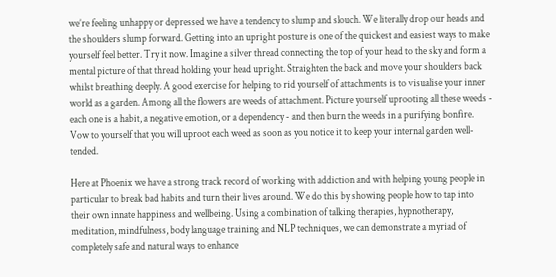we’re feeling unhappy or depressed we have a tendency to slump and slouch. We literally drop our heads and the shoulders slump forward. Getting into an upright posture is one of the quickest and easiest ways to make yourself feel better. Try it now. Imagine a silver thread connecting the top of your head to the sky and form a mental picture of that thread holding your head upright. Straighten the back and move your shoulders back whilst breathing deeply. A good exercise for helping to rid yourself of attachments is to visualise your inner world as a garden. Among all the flowers are weeds of attachment. Picture yourself uprooting all these weeds - each one is a habit, a negative emotion, or a dependency - and then burn the weeds in a purifying bonfire. Vow to yourself that you will uproot each weed as soon as you notice it to keep your internal garden well-tended.

Here at Phoenix we have a strong track record of working with addiction and with helping young people in particular to break bad habits and turn their lives around. We do this by showing people how to tap into their own innate happiness and wellbeing. Using a combination of talking therapies, hypnotherapy, meditation, mindfulness, body language training and NLP techniques, we can demonstrate a myriad of completely safe and natural ways to enhance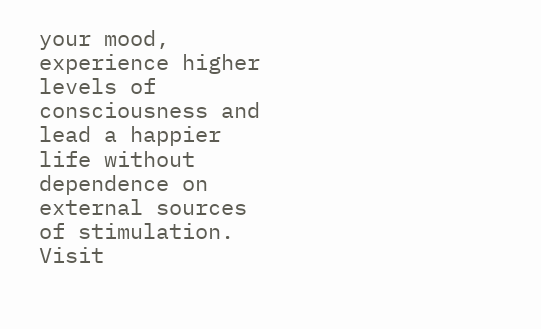your mood, experience higher levels of consciousness and lead a happier life without dependence on external sources of stimulation. Visit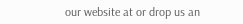our website at or drop us an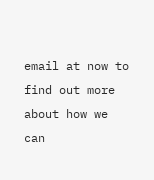email at now to find out more about how we can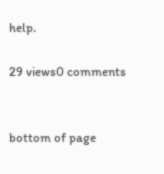help.

29 views0 comments


bottom of page